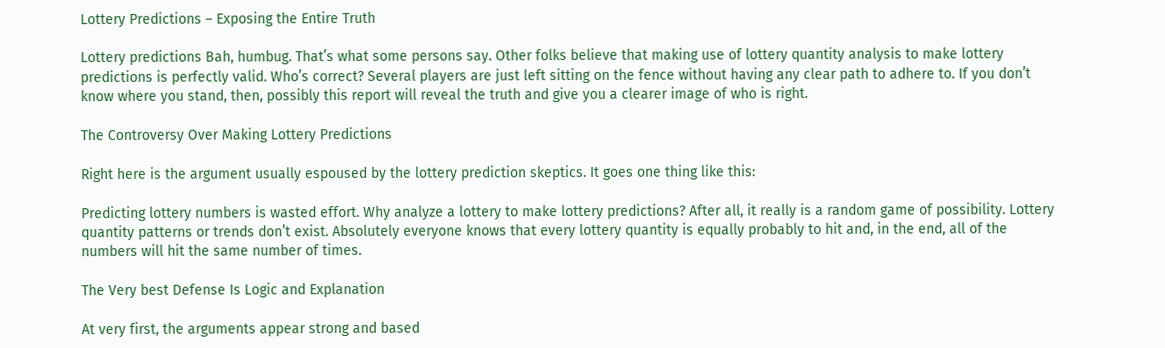Lottery Predictions – Exposing the Entire Truth

Lottery predictions Bah, humbug. That’s what some persons say. Other folks believe that making use of lottery quantity analysis to make lottery predictions is perfectly valid. Who’s correct? Several players are just left sitting on the fence without having any clear path to adhere to. If you don’t know where you stand, then, possibly this report will reveal the truth and give you a clearer image of who is right.

The Controversy Over Making Lottery Predictions

Right here is the argument usually espoused by the lottery prediction skeptics. It goes one thing like this:

Predicting lottery numbers is wasted effort. Why analyze a lottery to make lottery predictions? After all, it really is a random game of possibility. Lottery quantity patterns or trends don’t exist. Absolutely everyone knows that every lottery quantity is equally probably to hit and, in the end, all of the numbers will hit the same number of times.

The Very best Defense Is Logic and Explanation

At very first, the arguments appear strong and based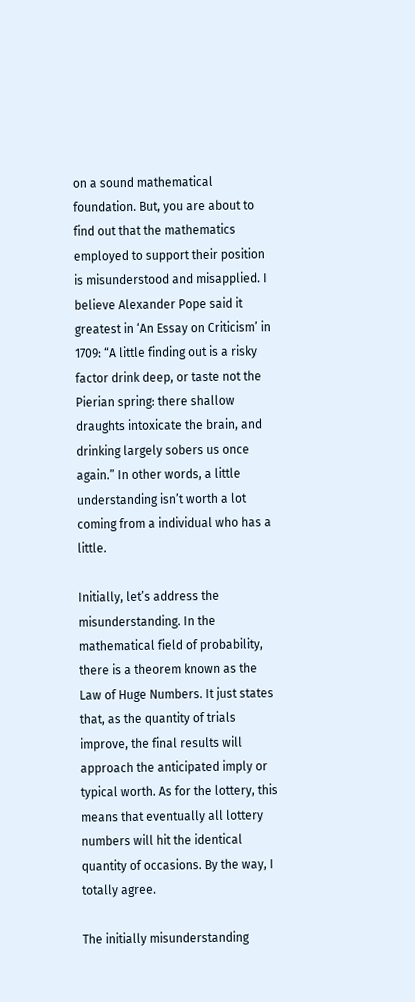on a sound mathematical foundation. But, you are about to find out that the mathematics employed to support their position is misunderstood and misapplied. I believe Alexander Pope said it greatest in ‘An Essay on Criticism’ in 1709: “A little finding out is a risky factor drink deep, or taste not the Pierian spring: there shallow draughts intoxicate the brain, and drinking largely sobers us once again.” In other words, a little understanding isn’t worth a lot coming from a individual who has a little.

Initially, let’s address the misunderstanding. In the mathematical field of probability, there is a theorem known as the Law of Huge Numbers. It just states that, as the quantity of trials improve, the final results will approach the anticipated imply or typical worth. As for the lottery, this means that eventually all lottery numbers will hit the identical quantity of occasions. By the way, I totally agree.

The initially misunderstanding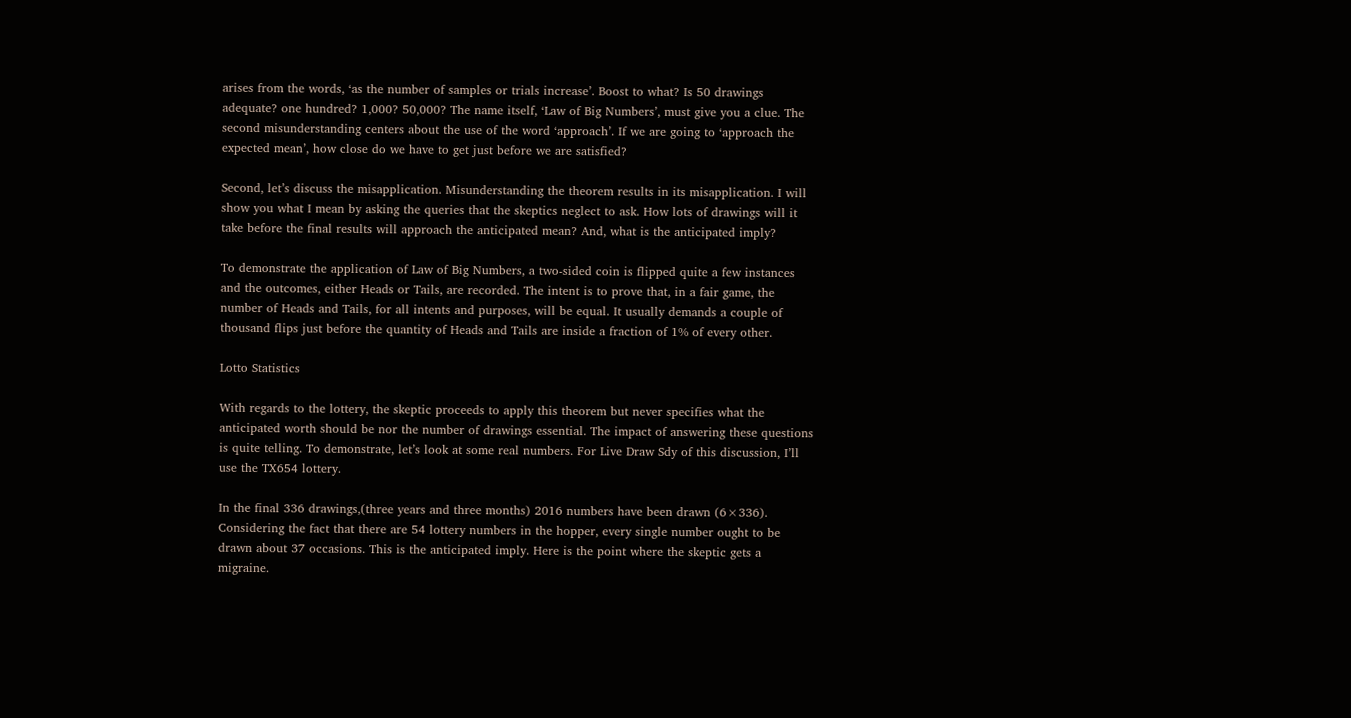arises from the words, ‘as the number of samples or trials increase’. Boost to what? Is 50 drawings adequate? one hundred? 1,000? 50,000? The name itself, ‘Law of Big Numbers’, must give you a clue. The second misunderstanding centers about the use of the word ‘approach’. If we are going to ‘approach the expected mean’, how close do we have to get just before we are satisfied?

Second, let’s discuss the misapplication. Misunderstanding the theorem results in its misapplication. I will show you what I mean by asking the queries that the skeptics neglect to ask. How lots of drawings will it take before the final results will approach the anticipated mean? And, what is the anticipated imply?

To demonstrate the application of Law of Big Numbers, a two-sided coin is flipped quite a few instances and the outcomes, either Heads or Tails, are recorded. The intent is to prove that, in a fair game, the number of Heads and Tails, for all intents and purposes, will be equal. It usually demands a couple of thousand flips just before the quantity of Heads and Tails are inside a fraction of 1% of every other.

Lotto Statistics

With regards to the lottery, the skeptic proceeds to apply this theorem but never specifies what the anticipated worth should be nor the number of drawings essential. The impact of answering these questions is quite telling. To demonstrate, let’s look at some real numbers. For Live Draw Sdy of this discussion, I’ll use the TX654 lottery.

In the final 336 drawings,(three years and three months) 2016 numbers have been drawn (6×336). Considering the fact that there are 54 lottery numbers in the hopper, every single number ought to be drawn about 37 occasions. This is the anticipated imply. Here is the point where the skeptic gets a migraine.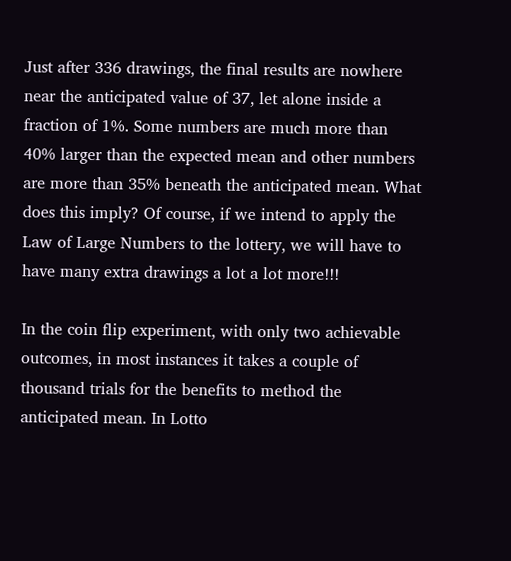Just after 336 drawings, the final results are nowhere near the anticipated value of 37, let alone inside a fraction of 1%. Some numbers are much more than 40% larger than the expected mean and other numbers are more than 35% beneath the anticipated mean. What does this imply? Of course, if we intend to apply the Law of Large Numbers to the lottery, we will have to have many extra drawings a lot a lot more!!!

In the coin flip experiment, with only two achievable outcomes, in most instances it takes a couple of thousand trials for the benefits to method the anticipated mean. In Lotto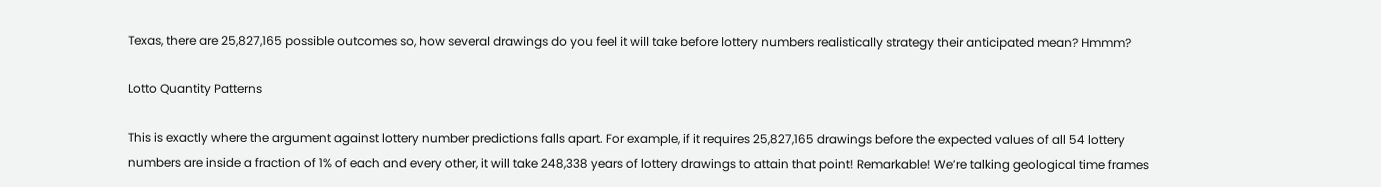Texas, there are 25,827,165 possible outcomes so, how several drawings do you feel it will take before lottery numbers realistically strategy their anticipated mean? Hmmm?

Lotto Quantity Patterns

This is exactly where the argument against lottery number predictions falls apart. For example, if it requires 25,827,165 drawings before the expected values of all 54 lottery numbers are inside a fraction of 1% of each and every other, it will take 248,338 years of lottery drawings to attain that point! Remarkable! We’re talking geological time frames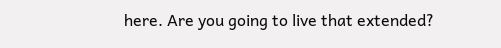here. Are you going to live that extended?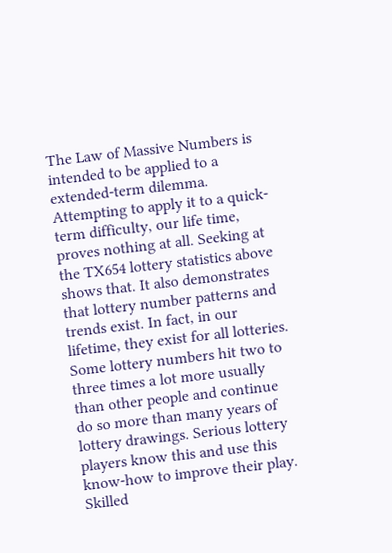The Law of Massive Numbers is intended to be applied to a extended-term dilemma. Attempting to apply it to a quick-term difficulty, our life time, proves nothing at all. Seeking at the TX654 lottery statistics above shows that. It also demonstrates that lottery number patterns and trends exist. In fact, in our lifetime, they exist for all lotteries. Some lottery numbers hit two to three times a lot more usually than other people and continue do so more than many years of lottery drawings. Serious lottery players know this and use this know-how to improve their play. Skilled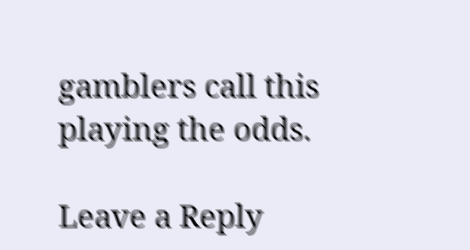gamblers call this playing the odds.

Leave a Reply